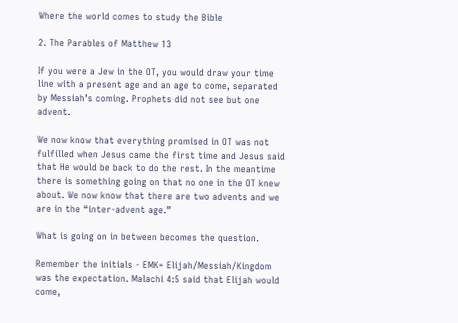Where the world comes to study the Bible

2. The Parables of Matthew 13

If you were a Jew in the OT, you would draw your time line with a present age and an age to come, separated by Messiah’s coming. Prophets did not see but one advent.

We now know that everything promised in OT was not fulfilled when Jesus came the first time and Jesus said that He would be back to do the rest. In the meantime there is something going on that no one in the OT knew about. We now know that there are two advents and we are in the “inter-advent age.”

What is going on in between becomes the question.

Remember the initials - EMK= Elijah/Messiah/Kingdom was the expectation. Malachi 4:5 said that Elijah would come,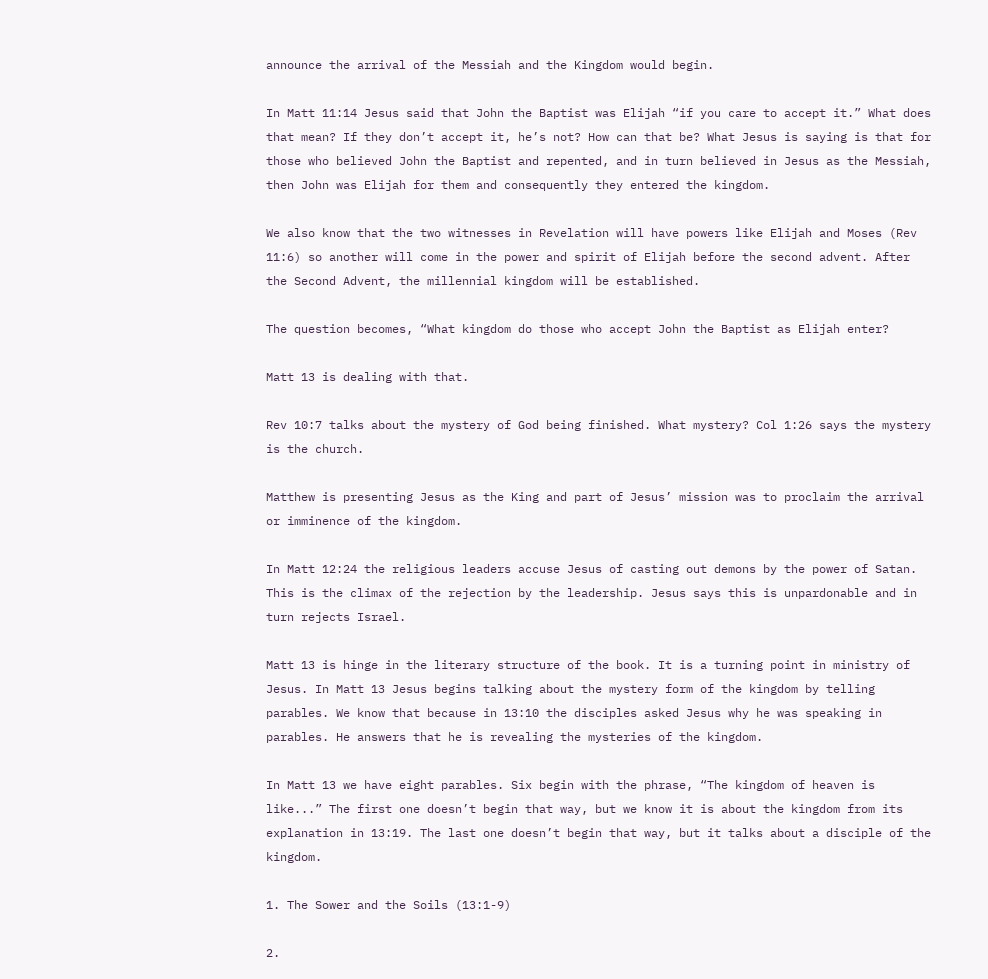announce the arrival of the Messiah and the Kingdom would begin.

In Matt 11:14 Jesus said that John the Baptist was Elijah “if you care to accept it.” What does that mean? If they don’t accept it, he’s not? How can that be? What Jesus is saying is that for those who believed John the Baptist and repented, and in turn believed in Jesus as the Messiah, then John was Elijah for them and consequently they entered the kingdom.

We also know that the two witnesses in Revelation will have powers like Elijah and Moses (Rev 11:6) so another will come in the power and spirit of Elijah before the second advent. After the Second Advent, the millennial kingdom will be established.

The question becomes, “What kingdom do those who accept John the Baptist as Elijah enter?

Matt 13 is dealing with that.

Rev 10:7 talks about the mystery of God being finished. What mystery? Col 1:26 says the mystery is the church.

Matthew is presenting Jesus as the King and part of Jesus’ mission was to proclaim the arrival or imminence of the kingdom.

In Matt 12:24 the religious leaders accuse Jesus of casting out demons by the power of Satan. This is the climax of the rejection by the leadership. Jesus says this is unpardonable and in turn rejects Israel.

Matt 13 is hinge in the literary structure of the book. It is a turning point in ministry of Jesus. In Matt 13 Jesus begins talking about the mystery form of the kingdom by telling parables. We know that because in 13:10 the disciples asked Jesus why he was speaking in parables. He answers that he is revealing the mysteries of the kingdom.

In Matt 13 we have eight parables. Six begin with the phrase, “The kingdom of heaven is like...” The first one doesn’t begin that way, but we know it is about the kingdom from its explanation in 13:19. The last one doesn’t begin that way, but it talks about a disciple of the kingdom.

1. The Sower and the Soils (13:1-9)

2.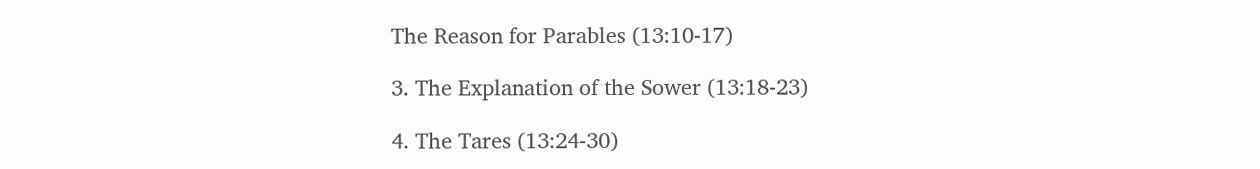The Reason for Parables (13:10-17)

3. The Explanation of the Sower (13:18-23)

4. The Tares (13:24-30)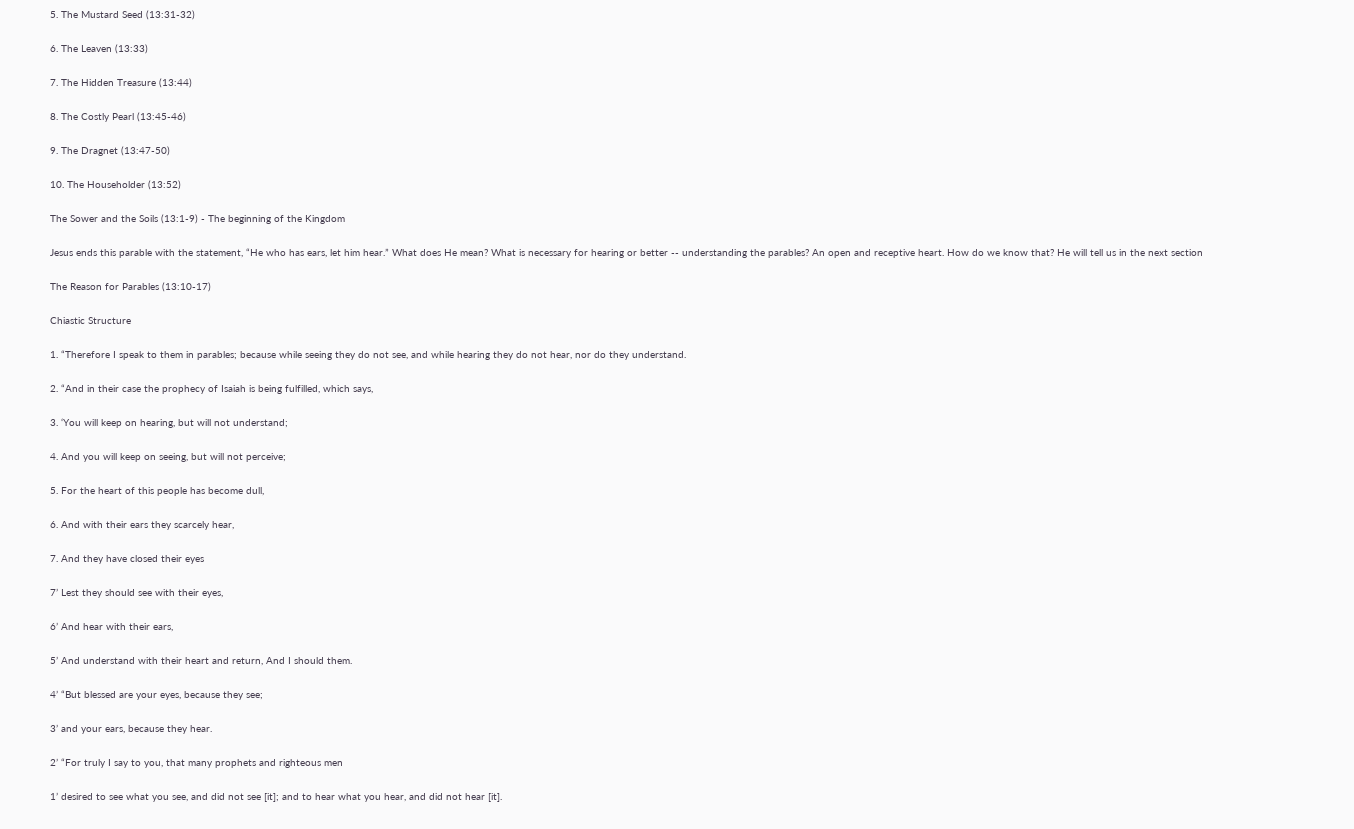5. The Mustard Seed (13:31-32)

6. The Leaven (13:33)

7. The Hidden Treasure (13:44)

8. The Costly Pearl (13:45-46)

9. The Dragnet (13:47-50)

10. The Householder (13:52)

The Sower and the Soils (13:1-9) - The beginning of the Kingdom

Jesus ends this parable with the statement, “He who has ears, let him hear.” What does He mean? What is necessary for hearing or better -- understanding the parables? An open and receptive heart. How do we know that? He will tell us in the next section

The Reason for Parables (13:10-17)

Chiastic Structure

1. “Therefore I speak to them in parables; because while seeing they do not see, and while hearing they do not hear, nor do they understand.

2. “And in their case the prophecy of Isaiah is being fulfilled, which says,

3. ‘You will keep on hearing, but will not understand;

4. And you will keep on seeing, but will not perceive;

5. For the heart of this people has become dull,

6. And with their ears they scarcely hear,

7. And they have closed their eyes

7’ Lest they should see with their eyes,

6’ And hear with their ears,

5’ And understand with their heart and return, And I should them.

4’ “But blessed are your eyes, because they see;

3’ and your ears, because they hear.

2’ “For truly I say to you, that many prophets and righteous men

1’ desired to see what you see, and did not see [it]; and to hear what you hear, and did not hear [it].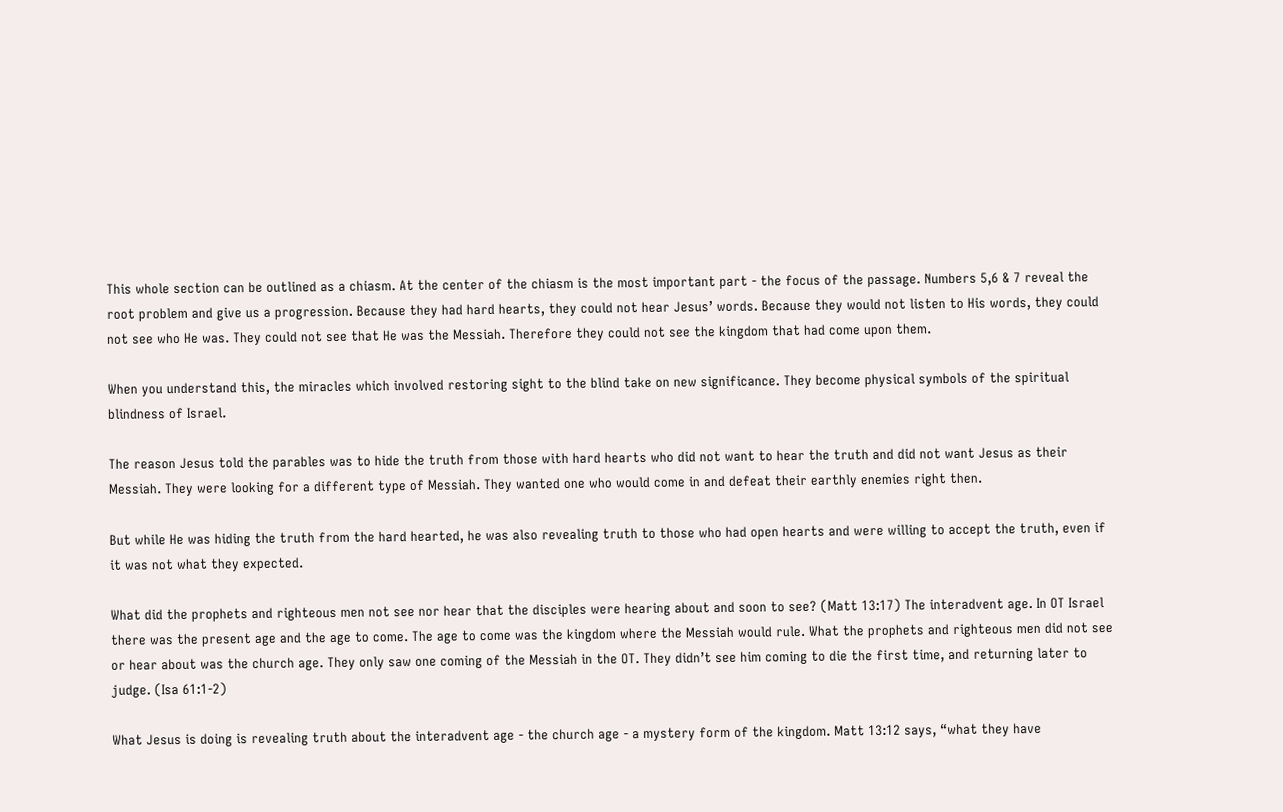This whole section can be outlined as a chiasm. At the center of the chiasm is the most important part - the focus of the passage. Numbers 5,6 & 7 reveal the root problem and give us a progression. Because they had hard hearts, they could not hear Jesus’ words. Because they would not listen to His words, they could not see who He was. They could not see that He was the Messiah. Therefore they could not see the kingdom that had come upon them.

When you understand this, the miracles which involved restoring sight to the blind take on new significance. They become physical symbols of the spiritual blindness of Israel.

The reason Jesus told the parables was to hide the truth from those with hard hearts who did not want to hear the truth and did not want Jesus as their Messiah. They were looking for a different type of Messiah. They wanted one who would come in and defeat their earthly enemies right then.

But while He was hiding the truth from the hard hearted, he was also revealing truth to those who had open hearts and were willing to accept the truth, even if it was not what they expected.

What did the prophets and righteous men not see nor hear that the disciples were hearing about and soon to see? (Matt 13:17) The interadvent age. In OT Israel there was the present age and the age to come. The age to come was the kingdom where the Messiah would rule. What the prophets and righteous men did not see or hear about was the church age. They only saw one coming of the Messiah in the OT. They didn’t see him coming to die the first time, and returning later to judge. (Isa 61:1-2)

What Jesus is doing is revealing truth about the interadvent age - the church age - a mystery form of the kingdom. Matt 13:12 says, “what they have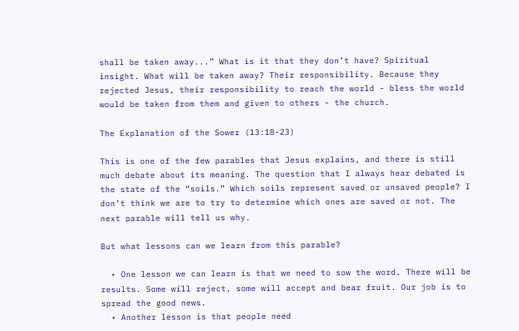shall be taken away...” What is it that they don’t have? Spiritual insight. What will be taken away? Their responsibility. Because they rejected Jesus, their responsibility to reach the world - bless the world would be taken from them and given to others - the church.

The Explanation of the Sower (13:18-23)

This is one of the few parables that Jesus explains, and there is still much debate about its meaning. The question that I always hear debated is the state of the “soils.” Which soils represent saved or unsaved people? I don’t think we are to try to determine which ones are saved or not. The next parable will tell us why.

But what lessons can we learn from this parable?

  • One lesson we can learn is that we need to sow the word. There will be results. Some will reject, some will accept and bear fruit. Our job is to spread the good news.
  • Another lesson is that people need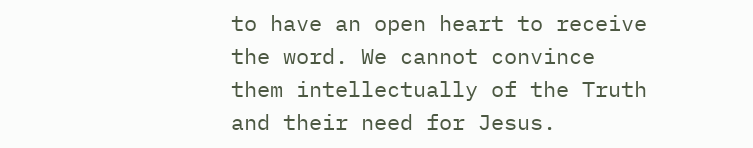to have an open heart to receive the word. We cannot convince them intellectually of the Truth and their need for Jesus.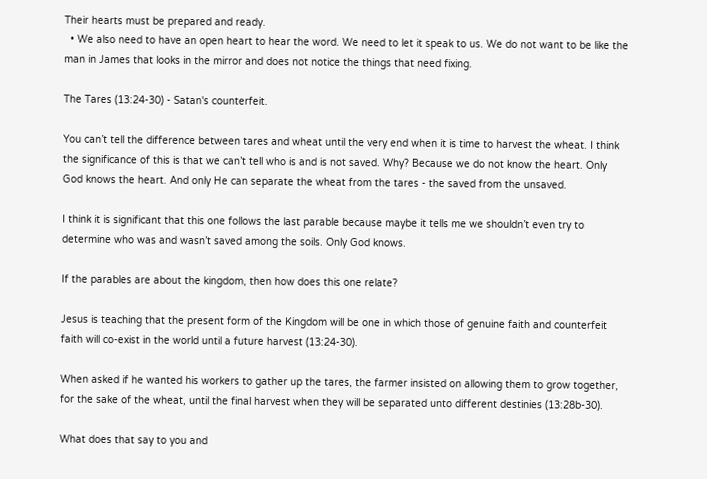Their hearts must be prepared and ready.
  • We also need to have an open heart to hear the word. We need to let it speak to us. We do not want to be like the man in James that looks in the mirror and does not notice the things that need fixing.

The Tares (13:24-30) - Satan's counterfeit.

You can’t tell the difference between tares and wheat until the very end when it is time to harvest the wheat. I think the significance of this is that we can’t tell who is and is not saved. Why? Because we do not know the heart. Only God knows the heart. And only He can separate the wheat from the tares - the saved from the unsaved.

I think it is significant that this one follows the last parable because maybe it tells me we shouldn’t even try to determine who was and wasn’t saved among the soils. Only God knows.

If the parables are about the kingdom, then how does this one relate?

Jesus is teaching that the present form of the Kingdom will be one in which those of genuine faith and counterfeit faith will co-exist in the world until a future harvest (13:24-30).

When asked if he wanted his workers to gather up the tares, the farmer insisted on allowing them to grow together, for the sake of the wheat, until the final harvest when they will be separated unto different destinies (13:28b-30).

What does that say to you and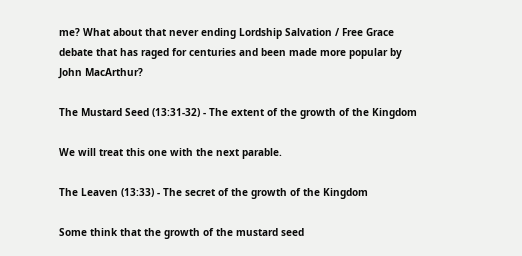me? What about that never ending Lordship Salvation / Free Grace debate that has raged for centuries and been made more popular by John MacArthur?

The Mustard Seed (13:31-32) - The extent of the growth of the Kingdom

We will treat this one with the next parable.

The Leaven (13:33) - The secret of the growth of the Kingdom

Some think that the growth of the mustard seed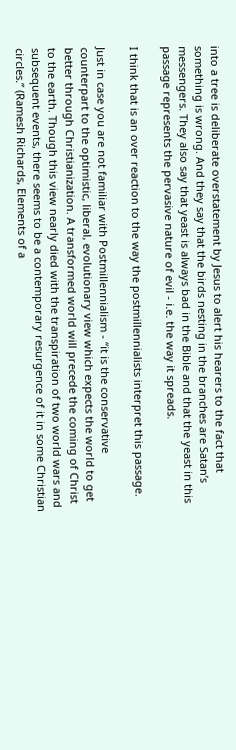into a tree is deliberate overstatement by Jesus to alert his hearers to the fact that something is wrong. And they say that the birds nesting in the branches are Satan’s messengers. They also say that yeast is always bad in the Bible and that the yeast in this passage represents the pervasive nature of evil - i.e. the way it spreads.

I think that is an over reaction to the way the postmillennialists interpret this passage.

Just in case you are not familiar with Postmillennialism - “it is the conservative counterpart to the optimistic, liberal, evolutionary view which expects the world to get better through Christianization. A transformed world will precede the coming of Christ to the earth. Though this view nearly died with the transpiration of two world wars and subsequent events, there seems to be a contemporary resurgence of it in some Christian circles.” (Ramesh Richards, Elements of a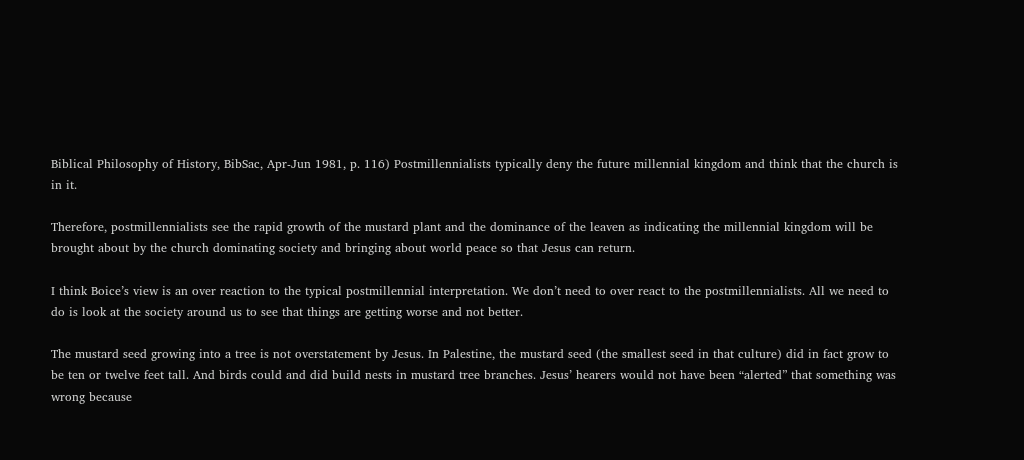Biblical Philosophy of History, BibSac, Apr-Jun 1981, p. 116) Postmillennialists typically deny the future millennial kingdom and think that the church is in it.

Therefore, postmillennialists see the rapid growth of the mustard plant and the dominance of the leaven as indicating the millennial kingdom will be brought about by the church dominating society and bringing about world peace so that Jesus can return.

I think Boice’s view is an over reaction to the typical postmillennial interpretation. We don’t need to over react to the postmillennialists. All we need to do is look at the society around us to see that things are getting worse and not better.

The mustard seed growing into a tree is not overstatement by Jesus. In Palestine, the mustard seed (the smallest seed in that culture) did in fact grow to be ten or twelve feet tall. And birds could and did build nests in mustard tree branches. Jesus’ hearers would not have been “alerted” that something was wrong because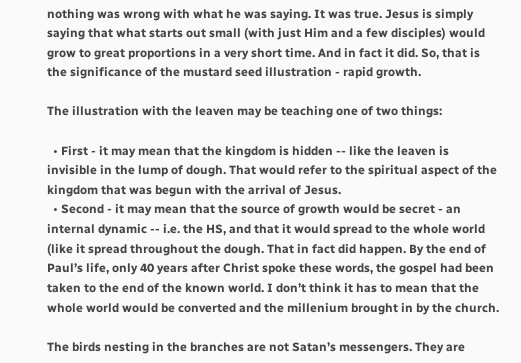nothing was wrong with what he was saying. It was true. Jesus is simply saying that what starts out small (with just Him and a few disciples) would grow to great proportions in a very short time. And in fact it did. So, that is the significance of the mustard seed illustration - rapid growth.

The illustration with the leaven may be teaching one of two things:

  • First - it may mean that the kingdom is hidden -- like the leaven is invisible in the lump of dough. That would refer to the spiritual aspect of the kingdom that was begun with the arrival of Jesus.
  • Second - it may mean that the source of growth would be secret - an internal dynamic -- i.e. the HS, and that it would spread to the whole world (like it spread throughout the dough. That in fact did happen. By the end of Paul’s life, only 40 years after Christ spoke these words, the gospel had been taken to the end of the known world. I don’t think it has to mean that the whole world would be converted and the millenium brought in by the church.

The birds nesting in the branches are not Satan’s messengers. They are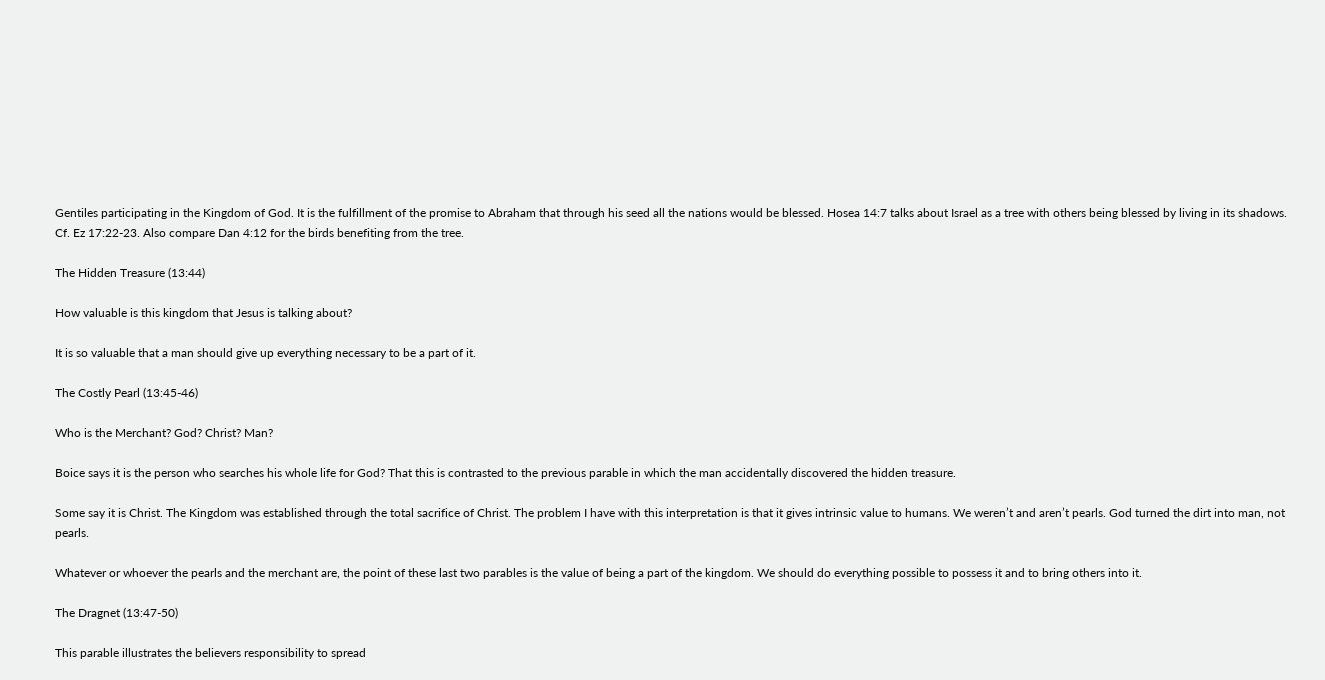Gentiles participating in the Kingdom of God. It is the fulfillment of the promise to Abraham that through his seed all the nations would be blessed. Hosea 14:7 talks about Israel as a tree with others being blessed by living in its shadows. Cf. Ez 17:22-23. Also compare Dan 4:12 for the birds benefiting from the tree.

The Hidden Treasure (13:44)

How valuable is this kingdom that Jesus is talking about?

It is so valuable that a man should give up everything necessary to be a part of it.

The Costly Pearl (13:45-46)

Who is the Merchant? God? Christ? Man?

Boice says it is the person who searches his whole life for God? That this is contrasted to the previous parable in which the man accidentally discovered the hidden treasure.

Some say it is Christ. The Kingdom was established through the total sacrifice of Christ. The problem I have with this interpretation is that it gives intrinsic value to humans. We weren’t and aren’t pearls. God turned the dirt into man, not pearls.

Whatever or whoever the pearls and the merchant are, the point of these last two parables is the value of being a part of the kingdom. We should do everything possible to possess it and to bring others into it.

The Dragnet (13:47-50)

This parable illustrates the believers responsibility to spread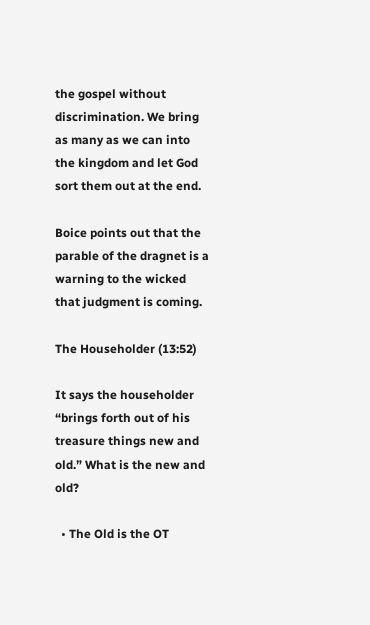the gospel without discrimination. We bring as many as we can into the kingdom and let God sort them out at the end.

Boice points out that the parable of the dragnet is a warning to the wicked that judgment is coming.

The Householder (13:52)

It says the householder “brings forth out of his treasure things new and old.” What is the new and old?

  • The Old is the OT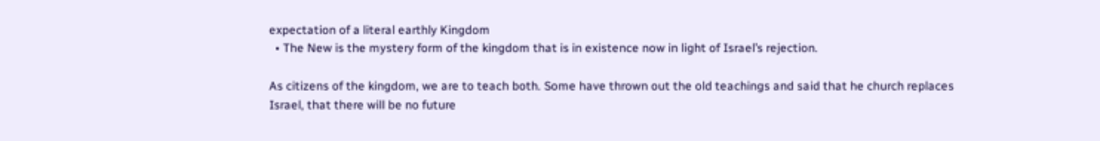expectation of a literal earthly Kingdom
  • The New is the mystery form of the kingdom that is in existence now in light of Israel’s rejection.

As citizens of the kingdom, we are to teach both. Some have thrown out the old teachings and said that he church replaces Israel, that there will be no future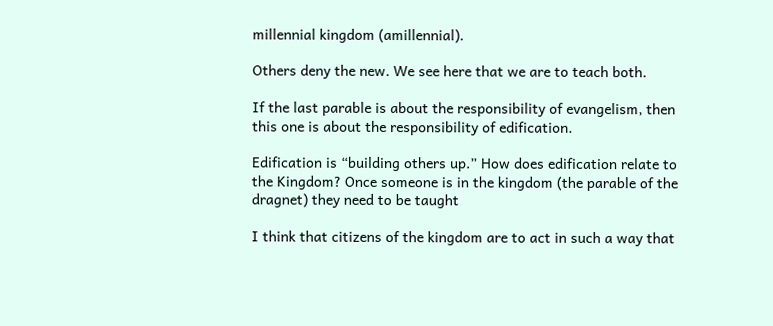millennial kingdom (amillennial).

Others deny the new. We see here that we are to teach both.

If the last parable is about the responsibility of evangelism, then this one is about the responsibility of edification.

Edification is “building others up.” How does edification relate to the Kingdom? Once someone is in the kingdom (the parable of the dragnet) they need to be taught

I think that citizens of the kingdom are to act in such a way that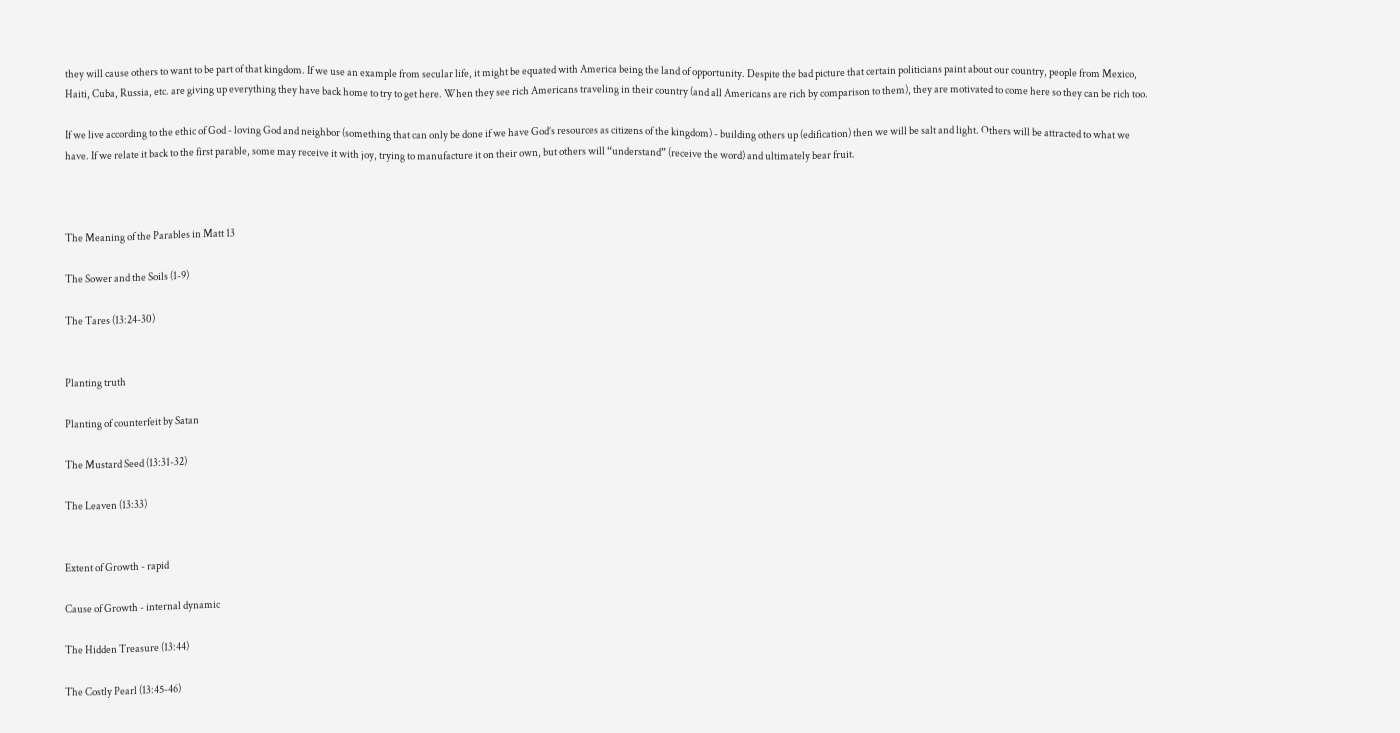they will cause others to want to be part of that kingdom. If we use an example from secular life, it might be equated with America being the land of opportunity. Despite the bad picture that certain politicians paint about our country, people from Mexico, Haiti, Cuba, Russia, etc. are giving up everything they have back home to try to get here. When they see rich Americans traveling in their country (and all Americans are rich by comparison to them), they are motivated to come here so they can be rich too.

If we live according to the ethic of God - loving God and neighbor (something that can only be done if we have God’s resources as citizens of the kingdom) - building others up (edification) then we will be salt and light. Others will be attracted to what we have. If we relate it back to the first parable, some may receive it with joy, trying to manufacture it on their own, but others will “understand” (receive the word) and ultimately bear fruit.



The Meaning of the Parables in Matt 13

The Sower and the Soils (1-9)

The Tares (13:24-30)


Planting truth

Planting of counterfeit by Satan

The Mustard Seed (13:31-32)

The Leaven (13:33)


Extent of Growth - rapid

Cause of Growth - internal dynamic

The Hidden Treasure (13:44)

The Costly Pearl (13:45-46)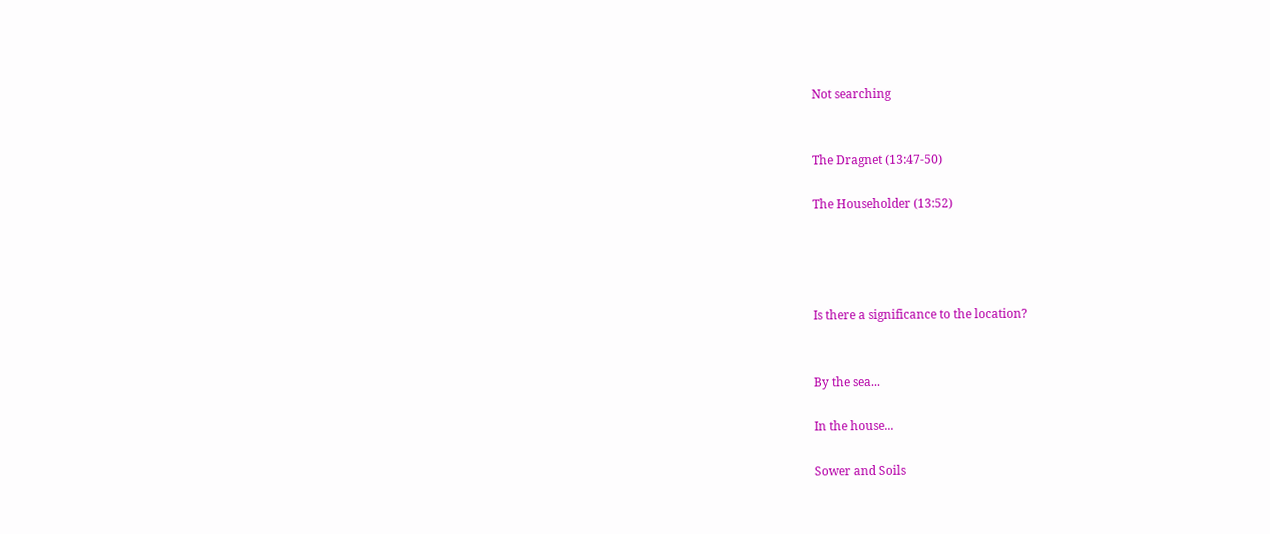Not searching


The Dragnet (13:47-50)

The Householder (13:52)




Is there a significance to the location?


By the sea...

In the house...

Sower and Soils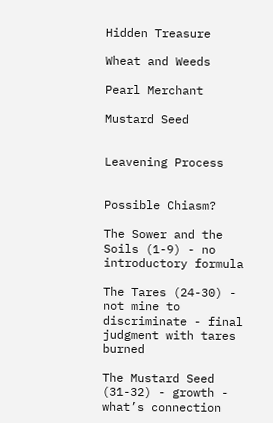Hidden Treasure

Wheat and Weeds

Pearl Merchant

Mustard Seed


Leavening Process


Possible Chiasm?

The Sower and the Soils (1-9) - no introductory formula

The Tares (24-30) - not mine to discriminate - final judgment with tares burned

The Mustard Seed (31-32) - growth - what’s connection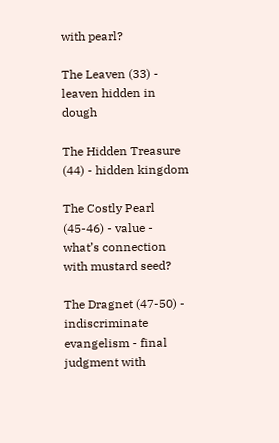with pearl?

The Leaven (33) - leaven hidden in dough

The Hidden Treasure (44) - hidden kingdom

The Costly Pearl (45-46) - value - what’s connection with mustard seed?

The Dragnet (47-50) - indiscriminate evangelism - final judgment with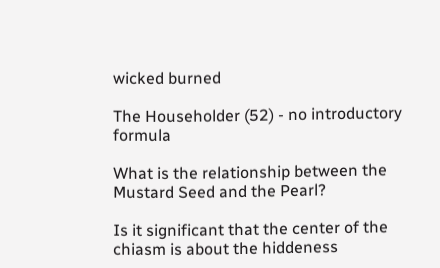wicked burned

The Householder (52) - no introductory formula

What is the relationship between the Mustard Seed and the Pearl?

Is it significant that the center of the chiasm is about the hiddeness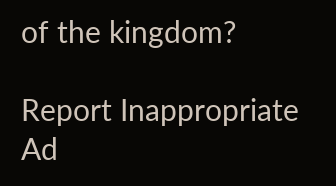of the kingdom?

Report Inappropriate Ad